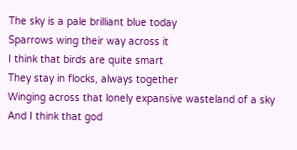The sky is a pale brilliant blue today
Sparrows wing their way across it
I think that birds are quite smart
They stay in flocks, always together
Winging across that lonely expansive wasteland of a sky
And I think that god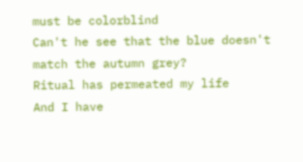must be colorblind
Can't he see that the blue doesn't match the autumn grey?
Ritual has permeated my life
And I have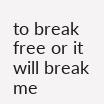to break free or it will break me